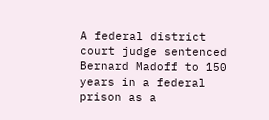A federal district court judge sentenced Bernard Madoff to 150 years in a federal prison as a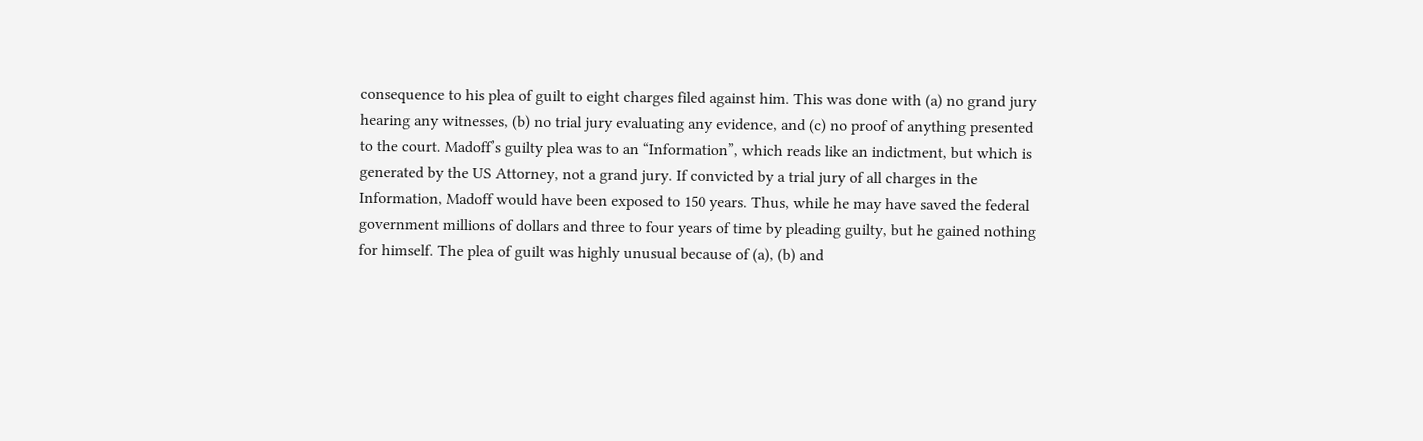consequence to his plea of guilt to eight charges filed against him. This was done with (a) no grand jury hearing any witnesses, (b) no trial jury evaluating any evidence, and (c) no proof of anything presented to the court. Madoff’s guilty plea was to an “Information”, which reads like an indictment, but which is generated by the US Attorney, not a grand jury. If convicted by a trial jury of all charges in the Information, Madoff would have been exposed to 150 years. Thus, while he may have saved the federal government millions of dollars and three to four years of time by pleading guilty, but he gained nothing for himself. The plea of guilt was highly unusual because of (a), (b) and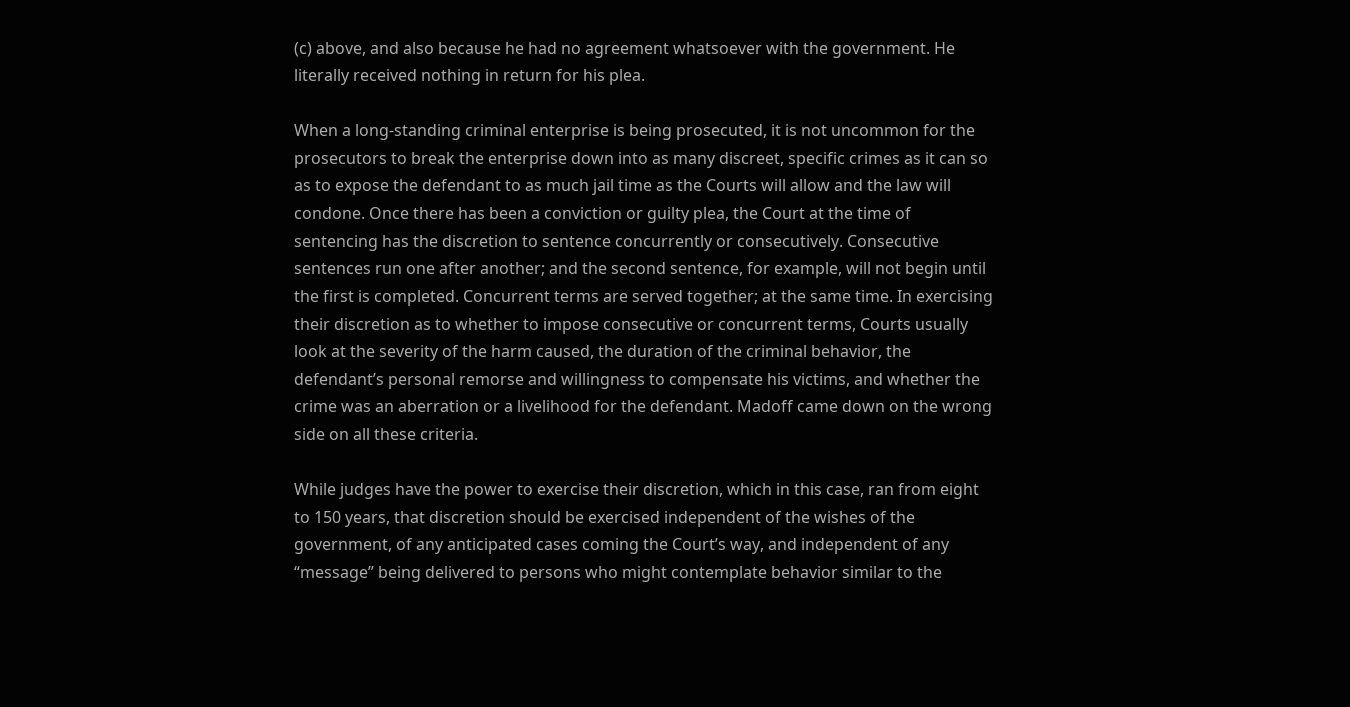(c) above, and also because he had no agreement whatsoever with the government. He literally received nothing in return for his plea.

When a long-standing criminal enterprise is being prosecuted, it is not uncommon for the prosecutors to break the enterprise down into as many discreet, specific crimes as it can so as to expose the defendant to as much jail time as the Courts will allow and the law will condone. Once there has been a conviction or guilty plea, the Court at the time of sentencing has the discretion to sentence concurrently or consecutively. Consecutive sentences run one after another; and the second sentence, for example, will not begin until the first is completed. Concurrent terms are served together; at the same time. In exercising their discretion as to whether to impose consecutive or concurrent terms, Courts usually look at the severity of the harm caused, the duration of the criminal behavior, the defendant’s personal remorse and willingness to compensate his victims, and whether the crime was an aberration or a livelihood for the defendant. Madoff came down on the wrong side on all these criteria.

While judges have the power to exercise their discretion, which in this case, ran from eight to 150 years, that discretion should be exercised independent of the wishes of the government, of any anticipated cases coming the Court’s way, and independent of any “message” being delivered to persons who might contemplate behavior similar to the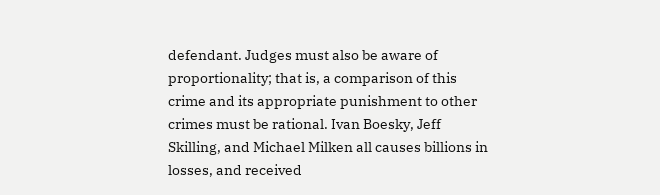defendant. Judges must also be aware of proportionality; that is, a comparison of this crime and its appropriate punishment to other crimes must be rational. Ivan Boesky, Jeff Skilling, and Michael Milken all causes billions in losses, and received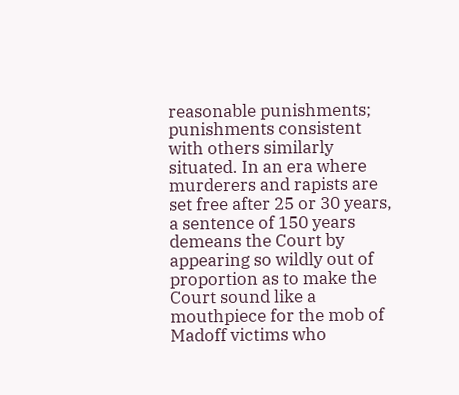reasonable punishments; punishments consistent with others similarly situated. In an era where murderers and rapists are set free after 25 or 30 years, a sentence of 150 years demeans the Court by appearing so wildly out of proportion as to make the Court sound like a mouthpiece for the mob of Madoff victims who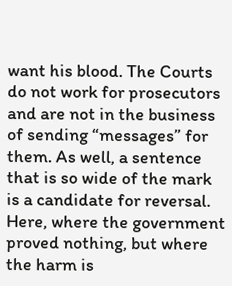want his blood. The Courts do not work for prosecutors and are not in the business of sending “messages” for them. As well, a sentence that is so wide of the mark is a candidate for reversal. Here, where the government proved nothing, but where the harm is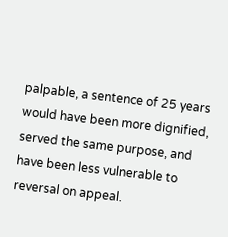palpable, a sentence of 25 years would have been more dignified, served the same purpose, and have been less vulnerable to reversal on appeal.